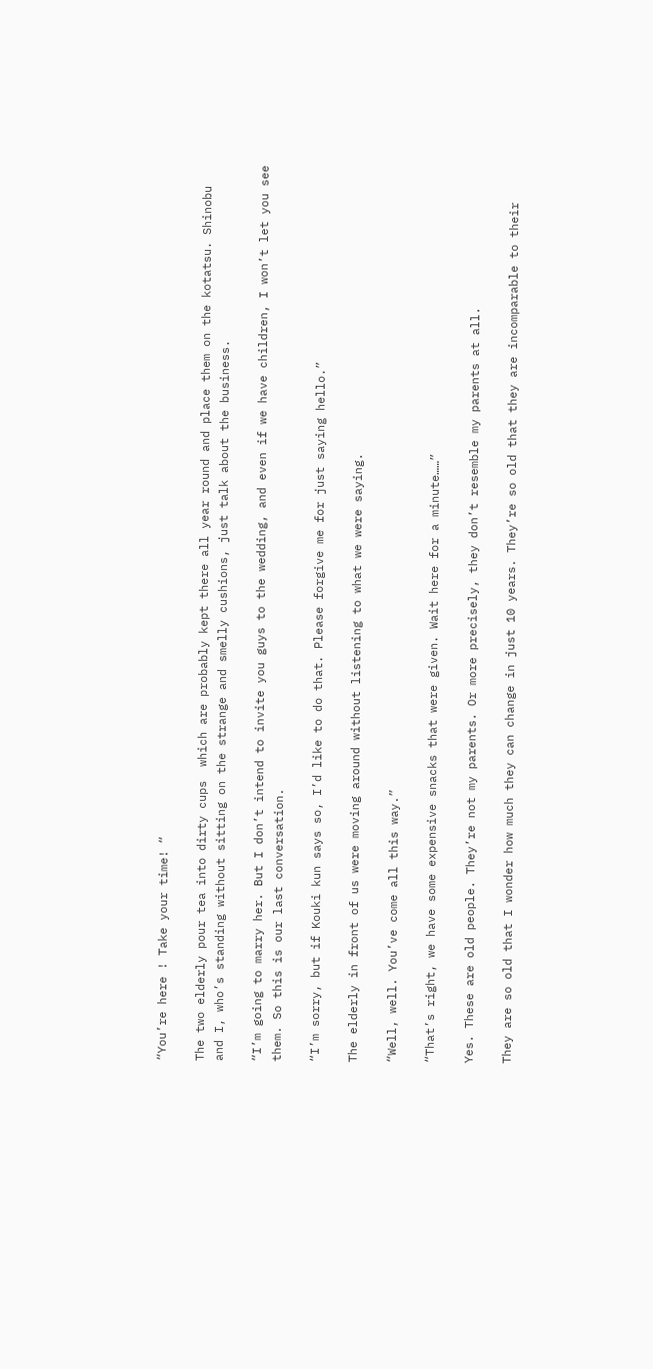“You’re here ! Take your time! “

The two elderly pour tea into dirty cups  which are probably kept there all year round and place them on the kotatsu. Shinobu and I, who’s standing without sitting on the strange and smelly cushions, just talk about the business.

“I’m going to marry her. But I don’t intend to invite you guys to the wedding, and even if we have children, I won’t let you see them. So this is our last conversation.

“I’m sorry, but if Kouki kun says so, I’d like to do that. Please forgive me for just saying hello.”

The elderly in front of us were moving around without listening to what we were saying.

“Well, well. You’ve come all this way.”

“That’s right, we have some expensive snacks that were given. Wait here for a minute……”

Yes. These are old people. They’re not my parents. Or more precisely, they don’t resemble my parents at all.

They are so old that I wonder how much they can change in just 10 years. They’re so old that they are incomparable to their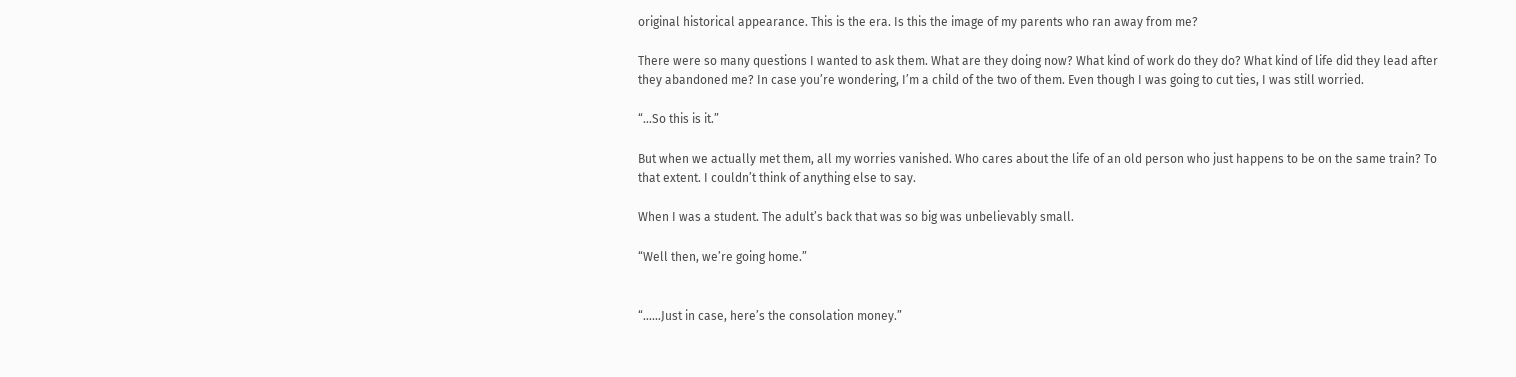original historical appearance. This is the era. Is this the image of my parents who ran away from me?

There were so many questions I wanted to ask them. What are they doing now? What kind of work do they do? What kind of life did they lead after they abandoned me? In case you’re wondering, I’m a child of the two of them. Even though I was going to cut ties, I was still worried.

“…So this is it.”

But when we actually met them, all my worries vanished. Who cares about the life of an old person who just happens to be on the same train? To that extent. I couldn’t think of anything else to say.

When I was a student. The adult’s back that was so big was unbelievably small.

“Well then, we’re going home.”


“……Just in case, here’s the consolation money.”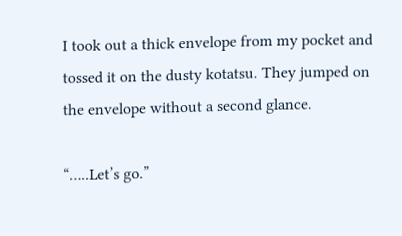I took out a thick envelope from my pocket and tossed it on the dusty kotatsu. They jumped on the envelope without a second glance.

“…..Let’s go.”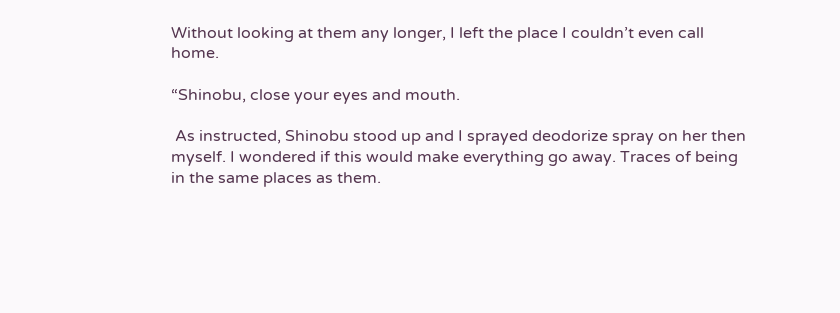Without looking at them any longer, I left the place I couldn’t even call home.

“Shinobu, close your eyes and mouth.

 As instructed, Shinobu stood up and I sprayed deodorize spray on her then myself. I wondered if this would make everything go away. Traces of being in the same places as them.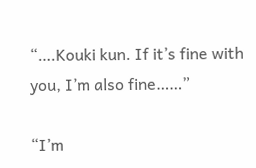“….Kouki kun. If it’s fine with you, I’m also fine……”

“I’m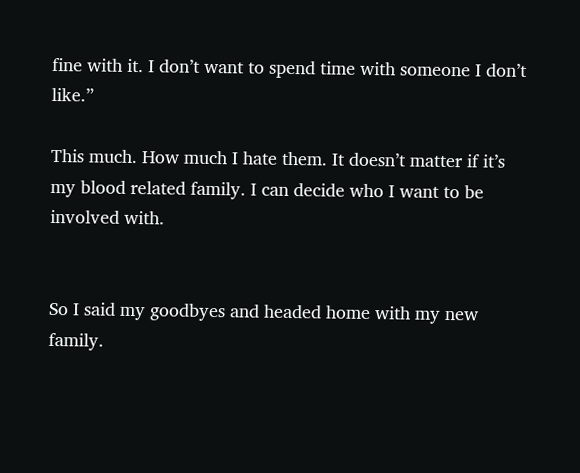fine with it. I don’t want to spend time with someone I don’t like.”

This much. How much I hate them. It doesn’t matter if it’s my blood related family. I can decide who I want to be involved with.


So I said my goodbyes and headed home with my new family.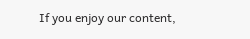If you enjoy our content,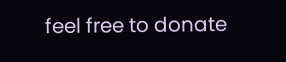feel free to donate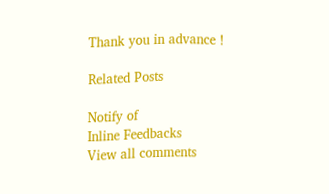Thank you in advance !

Related Posts

Notify of
Inline Feedbacks
View all comments